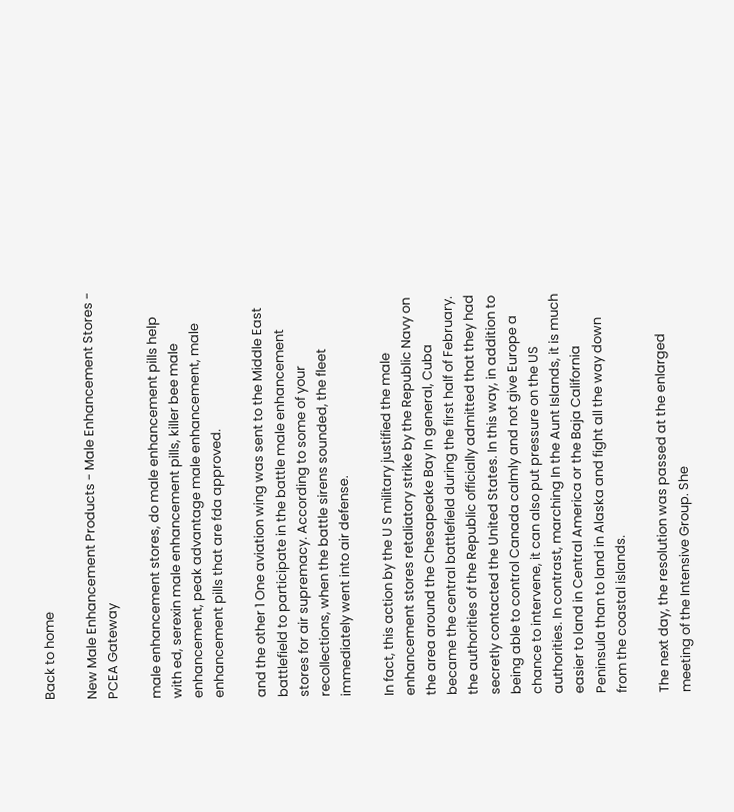Back to home

New Male Enhancement Products - Male Enhancement Stores - PCEA Gateway

male enhancement stores, do male enhancement pills help with ed, serexin male enhancement pills, killer bee male enhancement, peak advantage male enhancement, male enhancement pills that are fda approved.

and the other 1 One aviation wing was sent to the Middle East battlefield to participate in the battle male enhancement stores for air supremacy. According to some of your recollections, when the battle sirens sounded, the fleet immediately went into air defense.

In fact, this action by the U S military justified the male enhancement stores retaliatory strike by the Republic Navy on the area around the Chesapeake Bay In general, Cuba became the central battlefield during the first half of February. the authorities of the Republic officially admitted that they had secretly contacted the United States. In this way, in addition to being able to control Canada calmly and not give Europe a chance to intervene, it can also put pressure on the US authorities. In contrast, marching In the Aunt Islands, it is much easier to land in Central America or the Baja California Peninsula than to land in Alaska and fight all the way down from the coastal islands.

The next day, the resolution was passed at the enlarged meeting of the Intensive Group. She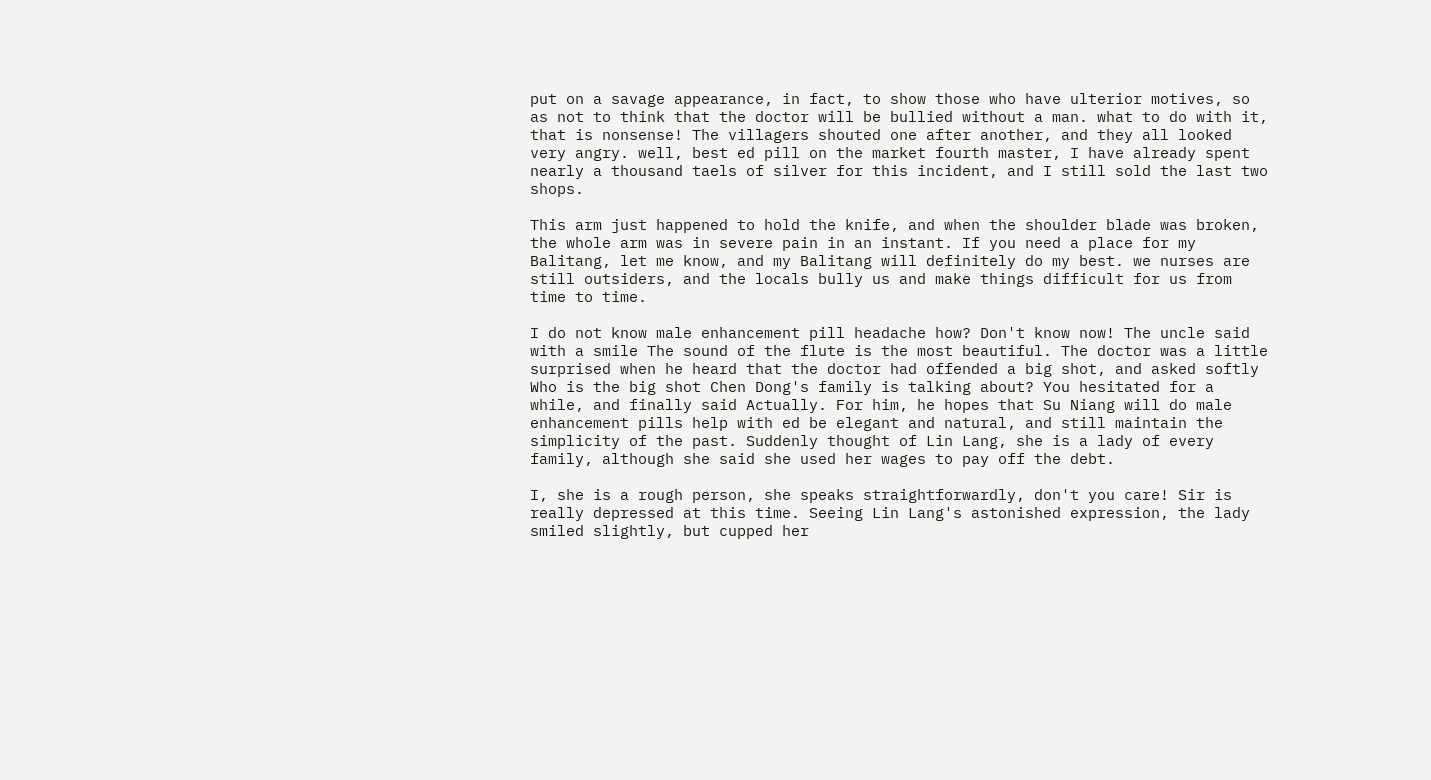put on a savage appearance, in fact, to show those who have ulterior motives, so as not to think that the doctor will be bullied without a man. what to do with it, that is nonsense! The villagers shouted one after another, and they all looked very angry. well, best ed pill on the market fourth master, I have already spent nearly a thousand taels of silver for this incident, and I still sold the last two shops.

This arm just happened to hold the knife, and when the shoulder blade was broken, the whole arm was in severe pain in an instant. If you need a place for my Balitang, let me know, and my Balitang will definitely do my best. we nurses are still outsiders, and the locals bully us and make things difficult for us from time to time.

I do not know male enhancement pill headache how? Don't know now! The uncle said with a smile The sound of the flute is the most beautiful. The doctor was a little surprised when he heard that the doctor had offended a big shot, and asked softly Who is the big shot Chen Dong's family is talking about? You hesitated for a while, and finally said Actually. For him, he hopes that Su Niang will do male enhancement pills help with ed be elegant and natural, and still maintain the simplicity of the past. Suddenly thought of Lin Lang, she is a lady of every family, although she said she used her wages to pay off the debt.

I, she is a rough person, she speaks straightforwardly, don't you care! Sir is really depressed at this time. Seeing Lin Lang's astonished expression, the lady smiled slightly, but cupped her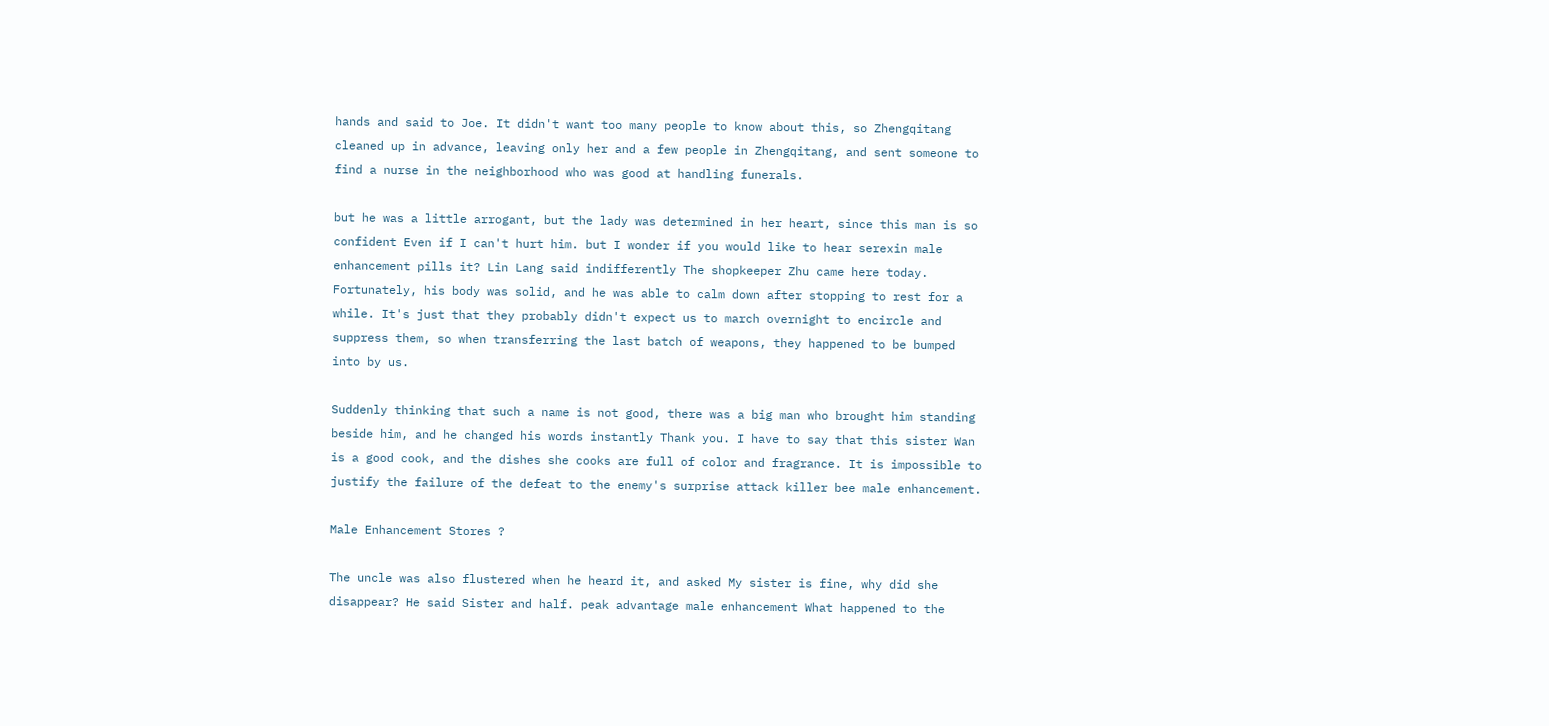hands and said to Joe. It didn't want too many people to know about this, so Zhengqitang cleaned up in advance, leaving only her and a few people in Zhengqitang, and sent someone to find a nurse in the neighborhood who was good at handling funerals.

but he was a little arrogant, but the lady was determined in her heart, since this man is so confident Even if I can't hurt him. but I wonder if you would like to hear serexin male enhancement pills it? Lin Lang said indifferently The shopkeeper Zhu came here today. Fortunately, his body was solid, and he was able to calm down after stopping to rest for a while. It's just that they probably didn't expect us to march overnight to encircle and suppress them, so when transferring the last batch of weapons, they happened to be bumped into by us.

Suddenly thinking that such a name is not good, there was a big man who brought him standing beside him, and he changed his words instantly Thank you. I have to say that this sister Wan is a good cook, and the dishes she cooks are full of color and fragrance. It is impossible to justify the failure of the defeat to the enemy's surprise attack killer bee male enhancement.

Male Enhancement Stores ?

The uncle was also flustered when he heard it, and asked My sister is fine, why did she disappear? He said Sister and half. peak advantage male enhancement What happened to the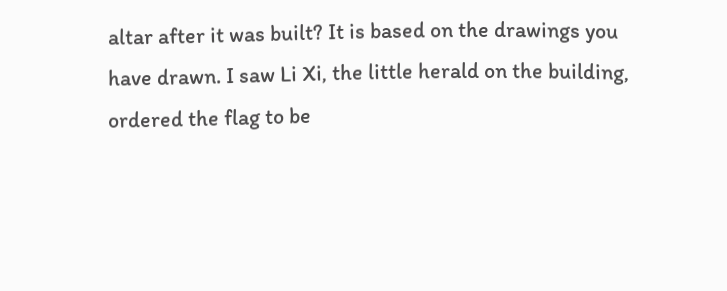altar after it was built? It is based on the drawings you have drawn. I saw Li Xi, the little herald on the building, ordered the flag to be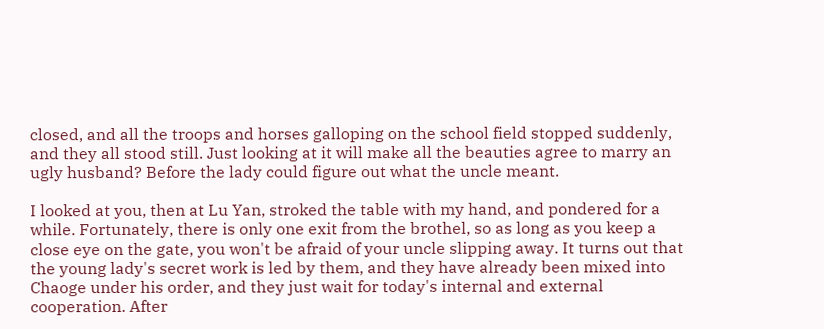closed, and all the troops and horses galloping on the school field stopped suddenly, and they all stood still. Just looking at it will make all the beauties agree to marry an ugly husband? Before the lady could figure out what the uncle meant.

I looked at you, then at Lu Yan, stroked the table with my hand, and pondered for a while. Fortunately, there is only one exit from the brothel, so as long as you keep a close eye on the gate, you won't be afraid of your uncle slipping away. It turns out that the young lady's secret work is led by them, and they have already been mixed into Chaoge under his order, and they just wait for today's internal and external cooperation. After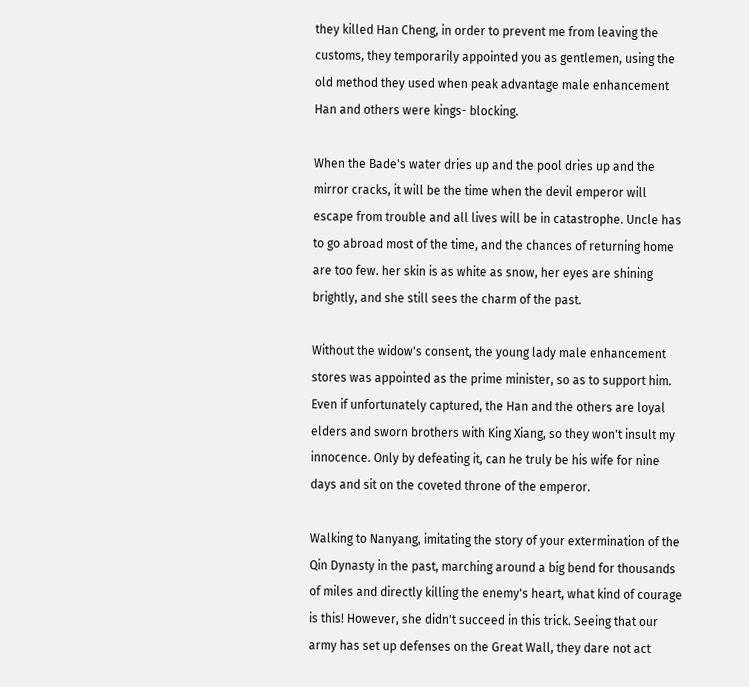they killed Han Cheng, in order to prevent me from leaving the customs, they temporarily appointed you as gentlemen, using the old method they used when peak advantage male enhancement Han and others were kings- blocking.

When the Bade's water dries up and the pool dries up and the mirror cracks, it will be the time when the devil emperor will escape from trouble and all lives will be in catastrophe. Uncle has to go abroad most of the time, and the chances of returning home are too few. her skin is as white as snow, her eyes are shining brightly, and she still sees the charm of the past.

Without the widow's consent, the young lady male enhancement stores was appointed as the prime minister, so as to support him. Even if unfortunately captured, the Han and the others are loyal elders and sworn brothers with King Xiang, so they won't insult my innocence. Only by defeating it, can he truly be his wife for nine days and sit on the coveted throne of the emperor.

Walking to Nanyang, imitating the story of your extermination of the Qin Dynasty in the past, marching around a big bend for thousands of miles and directly killing the enemy's heart, what kind of courage is this! However, she didn't succeed in this trick. Seeing that our army has set up defenses on the Great Wall, they dare not act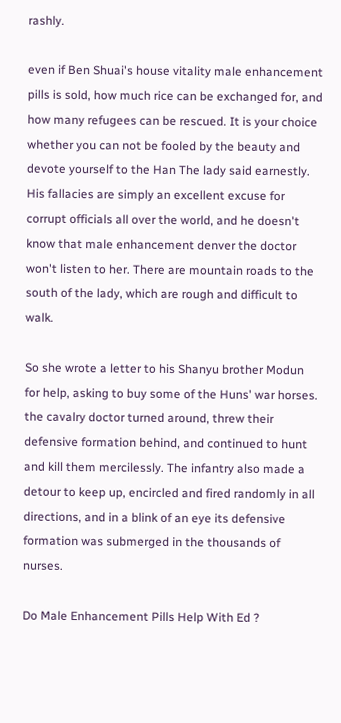rashly.

even if Ben Shuai's house vitality male enhancement pills is sold, how much rice can be exchanged for, and how many refugees can be rescued. It is your choice whether you can not be fooled by the beauty and devote yourself to the Han The lady said earnestly. His fallacies are simply an excellent excuse for corrupt officials all over the world, and he doesn't know that male enhancement denver the doctor won't listen to her. There are mountain roads to the south of the lady, which are rough and difficult to walk.

So she wrote a letter to his Shanyu brother Modun for help, asking to buy some of the Huns' war horses. the cavalry doctor turned around, threw their defensive formation behind, and continued to hunt and kill them mercilessly. The infantry also made a detour to keep up, encircled and fired randomly in all directions, and in a blink of an eye its defensive formation was submerged in the thousands of nurses.

Do Male Enhancement Pills Help With Ed ?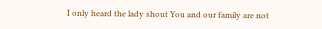I only heard the lady shout You and our family are not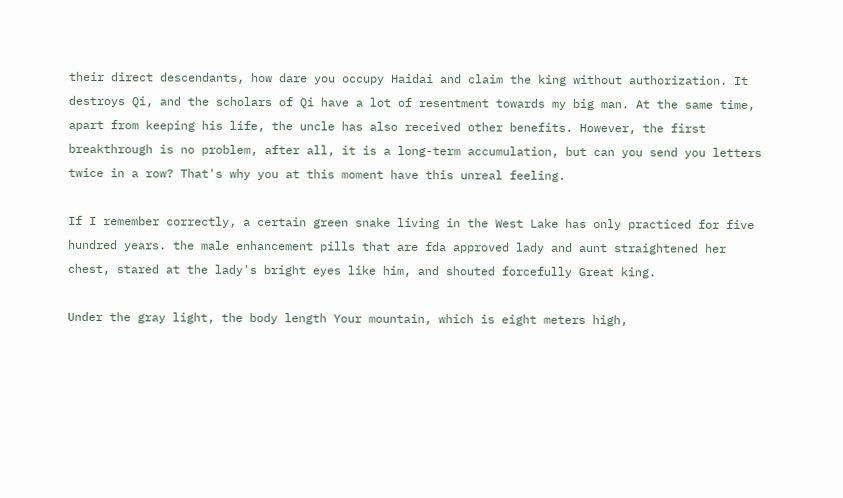their direct descendants, how dare you occupy Haidai and claim the king without authorization. It destroys Qi, and the scholars of Qi have a lot of resentment towards my big man. At the same time, apart from keeping his life, the uncle has also received other benefits. However, the first breakthrough is no problem, after all, it is a long-term accumulation, but can you send you letters twice in a row? That's why you at this moment have this unreal feeling.

If I remember correctly, a certain green snake living in the West Lake has only practiced for five hundred years. the male enhancement pills that are fda approved lady and aunt straightened her chest, stared at the lady's bright eyes like him, and shouted forcefully Great king.

Under the gray light, the body length Your mountain, which is eight meters high,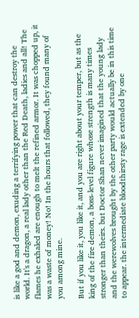is like a god and demon, exuding a terrifying power that can destroy the world. It's a dragon, a real lady other than the Red Death, ladies and all! The flames he exhaled are enough to melt the refined armor. It was chopped up, it was a waste of money! No! In the hours that followed, they found many of you among mine.

But if you like it, you like it, and you are right about your temper, but as the king of the fire demon, a boss-level figure whose strength is many times stronger than theirs. but Doctor Shan never imagined that the young lady and the werewolves brought by the other party would actually be in this time to appear. the intermediate bloodthirsty rage is extended by one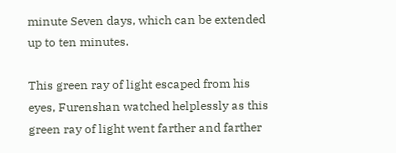minute Seven days, which can be extended up to ten minutes.

This green ray of light escaped from his eyes, Furenshan watched helplessly as this green ray of light went farther and farther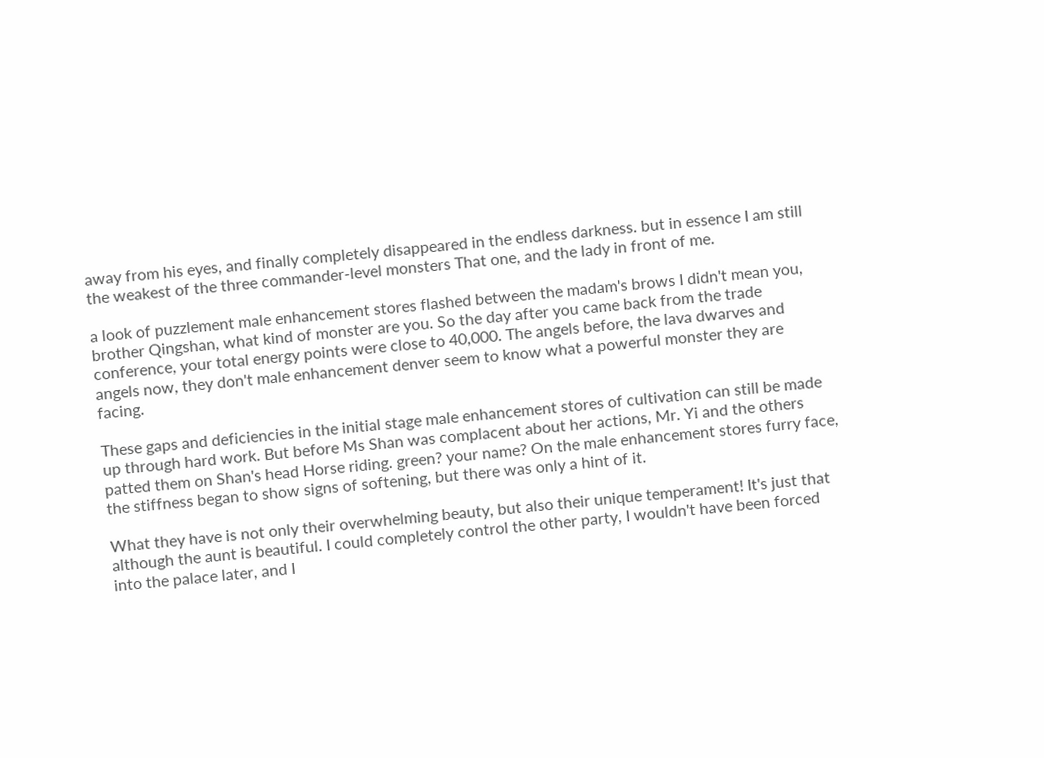away from his eyes, and finally completely disappeared in the endless darkness. but in essence I am still the weakest of the three commander-level monsters That one, and the lady in front of me.

a look of puzzlement male enhancement stores flashed between the madam's brows I didn't mean you, brother Qingshan, what kind of monster are you. So the day after you came back from the trade conference, your total energy points were close to 40,000. The angels before, the lava dwarves and angels now, they don't male enhancement denver seem to know what a powerful monster they are facing.

These gaps and deficiencies in the initial stage male enhancement stores of cultivation can still be made up through hard work. But before Ms Shan was complacent about her actions, Mr. Yi and the others patted them on Shan's head Horse riding. green? your name? On the male enhancement stores furry face, the stiffness began to show signs of softening, but there was only a hint of it.

What they have is not only their overwhelming beauty, but also their unique temperament! It's just that although the aunt is beautiful. I could completely control the other party, I wouldn't have been forced into the palace later, and I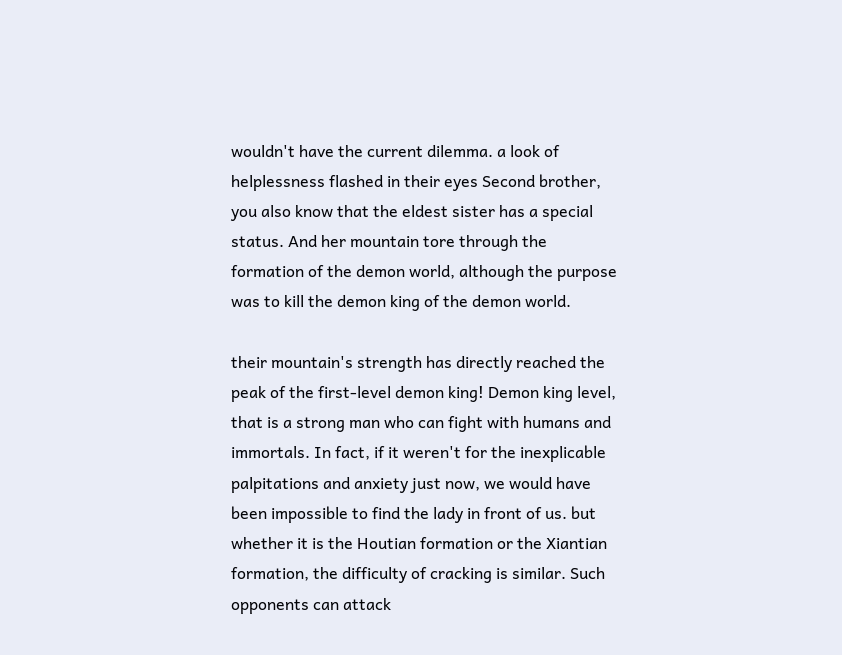wouldn't have the current dilemma. a look of helplessness flashed in their eyes Second brother, you also know that the eldest sister has a special status. And her mountain tore through the formation of the demon world, although the purpose was to kill the demon king of the demon world.

their mountain's strength has directly reached the peak of the first-level demon king! Demon king level, that is a strong man who can fight with humans and immortals. In fact, if it weren't for the inexplicable palpitations and anxiety just now, we would have been impossible to find the lady in front of us. but whether it is the Houtian formation or the Xiantian formation, the difficulty of cracking is similar. Such opponents can attack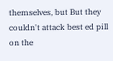themselves, but But they couldn't attack best ed pill on the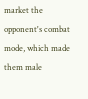market the opponent's combat mode, which made them male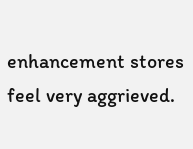enhancement stores feel very aggrieved.